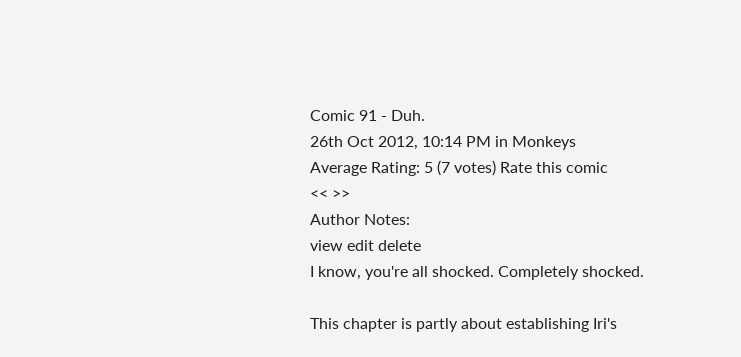Comic 91 - Duh.
26th Oct 2012, 10:14 PM in Monkeys
Average Rating: 5 (7 votes) Rate this comic
<< >>
Author Notes:
view edit delete
I know, you're all shocked. Completely shocked.

This chapter is partly about establishing Iri's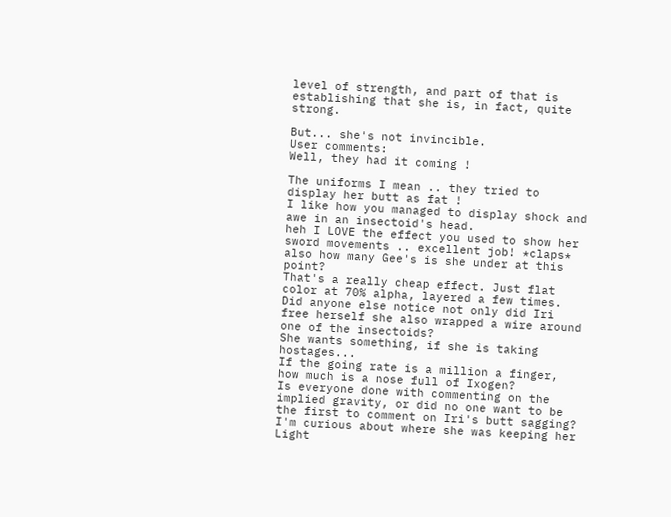level of strength, and part of that is establishing that she is, in fact, quite strong.

But... she's not invincible.
User comments:
Well, they had it coming !

The uniforms I mean .. they tried to display her butt as fat !
I like how you managed to display shock and awe in an insectoid's head.
heh I LOVE the effect you used to show her sword movements .. excellent job! *claps*
also how many Gee's is she under at this point?
That's a really cheap effect. Just flat color at 70% alpha, layered a few times.
Did anyone else notice not only did Iri free herself she also wrapped a wire around one of the insectoids?
She wants something, if she is taking hostages...
If the going rate is a million a finger, how much is a nose full of Ixogen?
Is everyone done with commenting on the implied gravity, or did no one want to be the first to comment on Iri's butt sagging?
I'm curious about where she was keeping her Light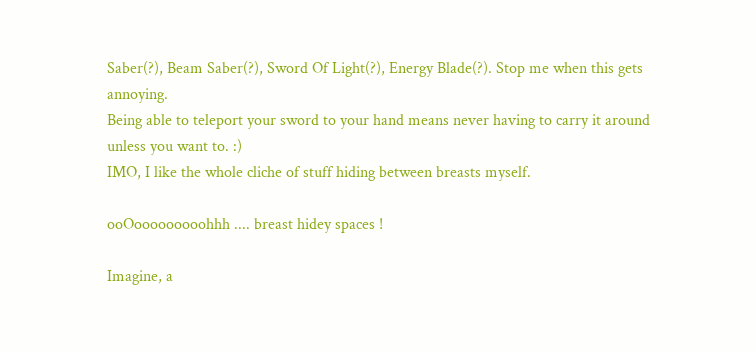Saber(?), Beam Saber(?), Sword Of Light(?), Energy Blade(?). Stop me when this gets annoying.
Being able to teleport your sword to your hand means never having to carry it around unless you want to. :)
IMO, I like the whole cliche of stuff hiding between breasts myself.

ooOooooooooohhh .... breast hidey spaces !

Imagine, a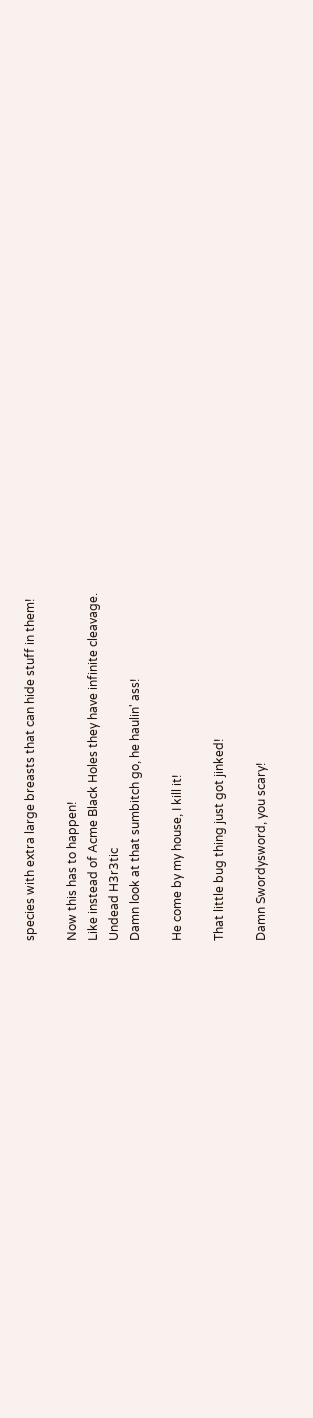species with extra large breasts that can hide stuff in them!

Now this has to happen!
Like instead of Acme Black Holes they have infinite cleavage.
Undead H3r3tic
Damn look at that sumbitch go, he haulin' ass!

He come by my house, I kill it!

That little bug thing just got jinked!

Damn Swordysword, you scary!